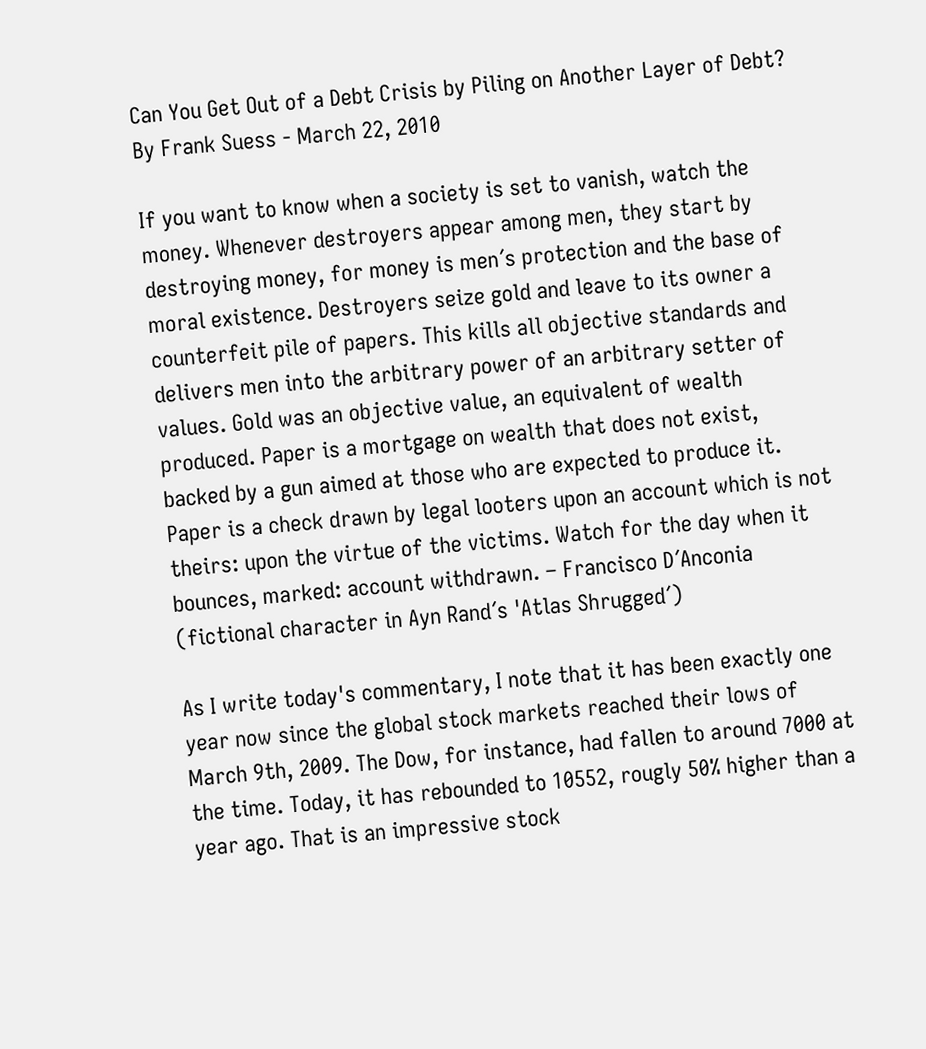Can You Get Out of a Debt Crisis by Piling on Another Layer of Debt?
By Frank Suess - March 22, 2010

If you want to know when a society is set to vanish, watch the money. Whenever destroyers appear among men, they start by destroying money, for money is men´s protection and the base of moral existence. Destroyers seize gold and leave to its owner a counterfeit pile of papers. This kills all objective standards and delivers men into the arbitrary power of an arbitrary setter of values. Gold was an objective value, an equivalent of wealth produced. Paper is a mortgage on wealth that does not exist, backed by a gun aimed at those who are expected to produce it. Paper is a check drawn by legal looters upon an account which is not theirs: upon the virtue of the victims. Watch for the day when it bounces, marked: account withdrawn. – Francisco D´Anconia (fictional character in Ayn Rand´s 'Atlas Shrugged´)

As I write today's commentary, I note that it has been exactly one year now since the global stock markets reached their lows of March 9th, 2009. The Dow, for instance, had fallen to around 7000 at the time. Today, it has rebounded to 10552, rougly 50% higher than a year ago. That is an impressive stock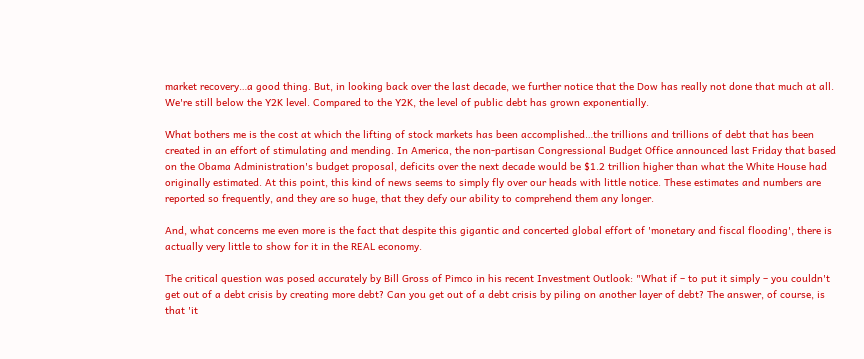market recovery…a good thing. But, in looking back over the last decade, we further notice that the Dow has really not done that much at all. We're still below the Y2K level. Compared to the Y2K, the level of public debt has grown exponentially.

What bothers me is the cost at which the lifting of stock markets has been accomplished…the trillions and trillions of debt that has been created in an effort of stimulating and mending. In America, the non-partisan Congressional Budget Office announced last Friday that based on the Obama Administration's budget proposal, deficits over the next decade would be $1.2 trillion higher than what the White House had originally estimated. At this point, this kind of news seems to simply fly over our heads with little notice. These estimates and numbers are reported so frequently, and they are so huge, that they defy our ability to comprehend them any longer.

And, what concerns me even more is the fact that despite this gigantic and concerted global effort of 'monetary and fiscal flooding', there is actually very little to show for it in the REAL economy.

The critical question was posed accurately by Bill Gross of Pimco in his recent Investment Outlook: "What if – to put it simply – you couldn't get out of a debt crisis by creating more debt? Can you get out of a debt crisis by piling on another layer of debt? The answer, of course, is that 'it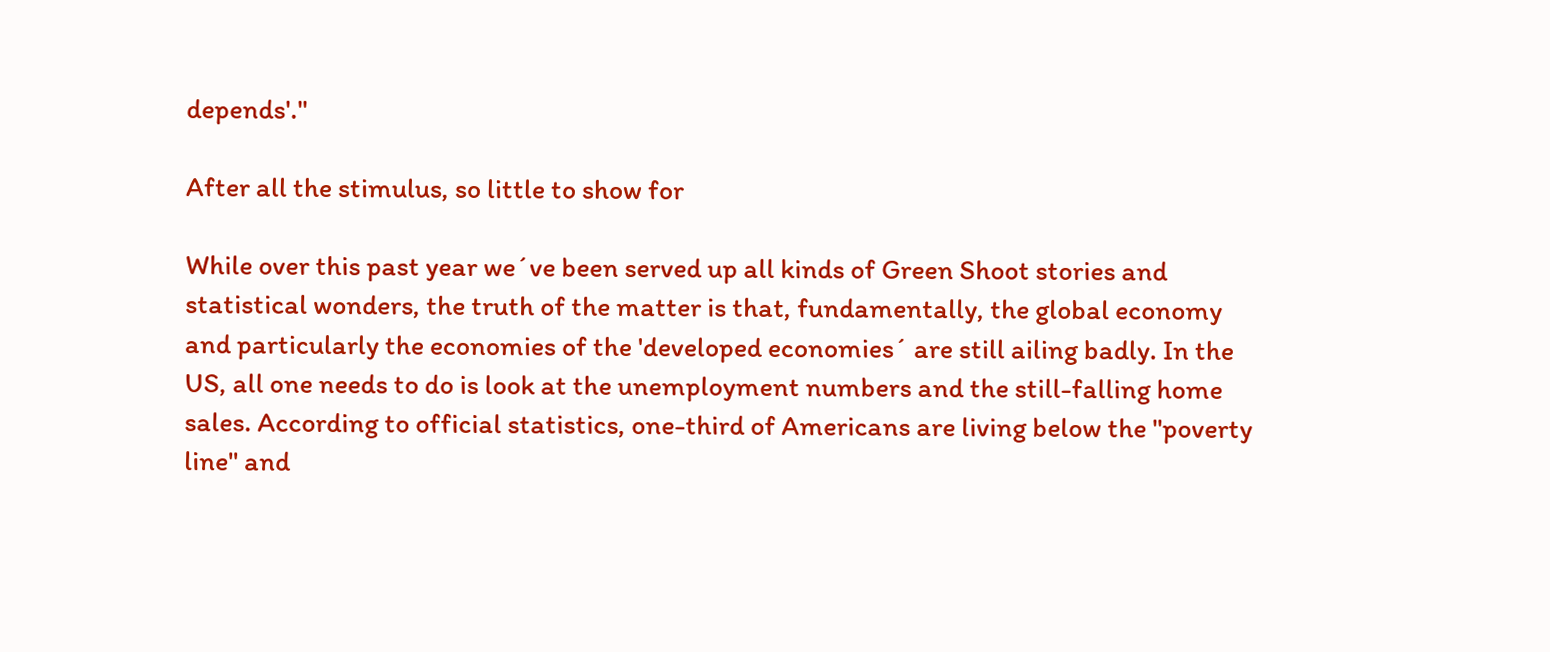depends'."

After all the stimulus, so little to show for

While over this past year we´ve been served up all kinds of Green Shoot stories and statistical wonders, the truth of the matter is that, fundamentally, the global economy and particularly the economies of the 'developed economies´ are still ailing badly. In the US, all one needs to do is look at the unemployment numbers and the still-falling home sales. According to official statistics, one-third of Americans are living below the "poverty line" and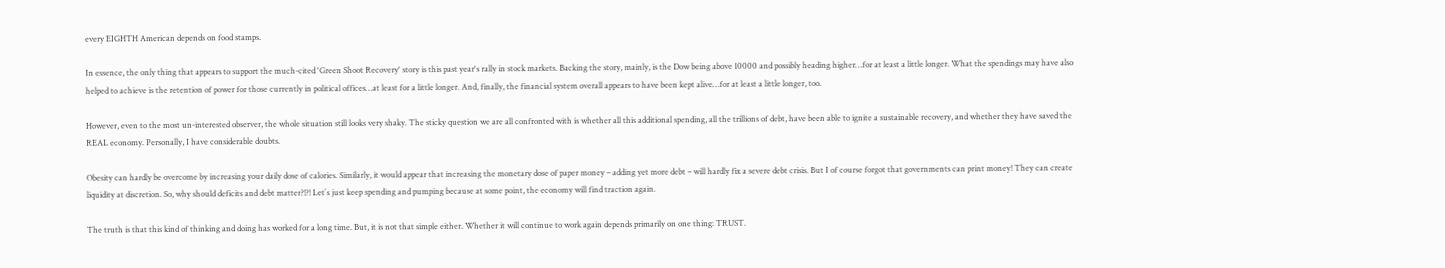every EIGHTH American depends on food stamps.

In essence, the only thing that appears to support the much-cited 'Green Shoot Recovery' story is this past year's rally in stock markets. Backing the story, mainly, is the Dow being above 10000 and possibly heading higher…for at least a little longer. What the spendings may have also helped to achieve is the retention of power for those currently in political offices…at least for a little longer. And, finally, the financial system overall appears to have been kept alive…for at least a little longer, too.

However, even to the most un-interested observer, the whole situation still looks very shaky. The sticky question we are all confronted with is whether all this additional spending, all the trillions of debt, have been able to ignite a sustainable recovery, and whether they have saved the REAL economy. Personally, I have considerable doubts.

Obesity can hardly be overcome by increasing your daily dose of calories. Similarly, it would appear that increasing the monetary dose of paper money – adding yet more debt – will hardly fix a severe debt crisis. But I of course forgot that governments can print money! They can create liquidity at discretion. So, why should deficits and debt matter?!?! Let´s just keep spending and pumping because at some point, the economy will find traction again.

The truth is that this kind of thinking and doing has worked for a long time. But, it is not that simple either. Whether it will continue to work again depends primarily on one thing: TRUST.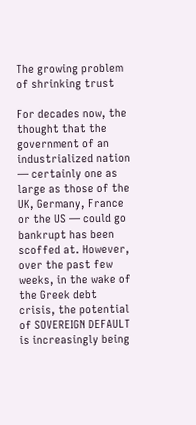The growing problem of shrinking trust

For decades now, the thought that the government of an industrialized nation — certainly one as large as those of the UK, Germany, France or the US — could go bankrupt has been scoffed at. However, over the past few weeks, in the wake of the Greek debt crisis, the potential of SOVEREIGN DEFAULT is increasingly being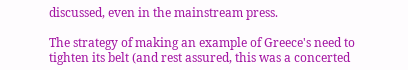discussed, even in the mainstream press.

The strategy of making an example of Greece's need to tighten its belt (and rest assured, this was a concerted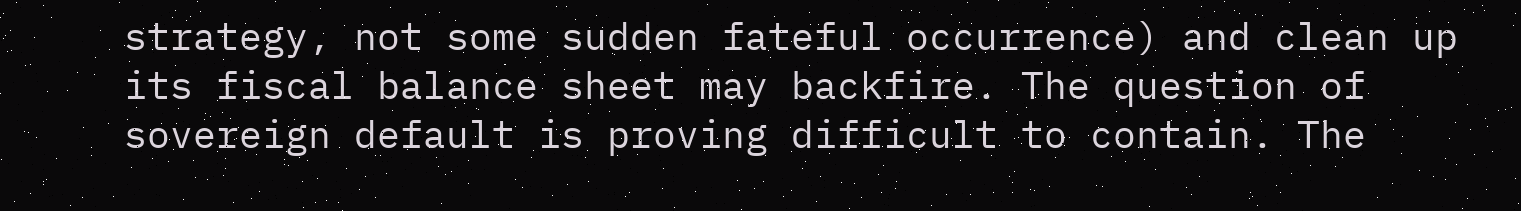strategy, not some sudden fateful occurrence) and clean up its fiscal balance sheet may backfire. The question of sovereign default is proving difficult to contain. The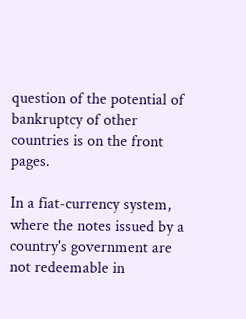question of the potential of bankruptcy of other countries is on the front pages.

In a fiat-currency system, where the notes issued by a country's government are not redeemable in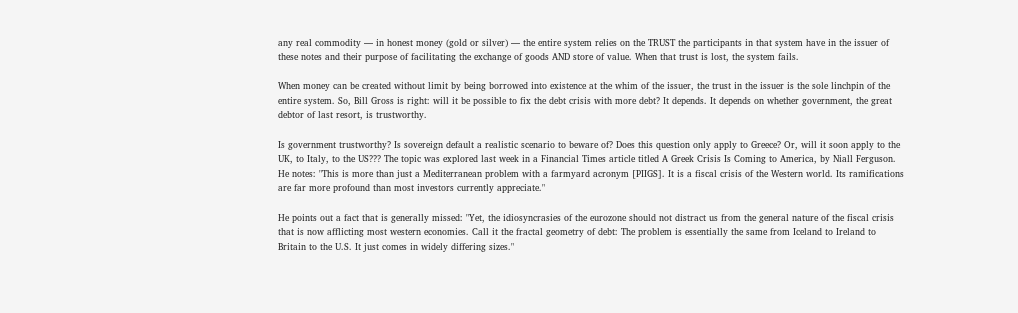any real commodity — in honest money (gold or silver) — the entire system relies on the TRUST the participants in that system have in the issuer of these notes and their purpose of facilitating the exchange of goods AND store of value. When that trust is lost, the system fails.

When money can be created without limit by being borrowed into existence at the whim of the issuer, the trust in the issuer is the sole linchpin of the entire system. So, Bill Gross is right: will it be possible to fix the debt crisis with more debt? It depends. It depends on whether government, the great debtor of last resort, is trustworthy.

Is government trustworthy? Is sovereign default a realistic scenario to beware of? Does this question only apply to Greece? Or, will it soon apply to the UK, to Italy, to the US??? The topic was explored last week in a Financial Times article titled A Greek Crisis Is Coming to America, by Niall Ferguson. He notes: "This is more than just a Mediterranean problem with a farmyard acronym [PIIGS]. It is a fiscal crisis of the Western world. Its ramifications are far more profound than most investors currently appreciate."

He points out a fact that is generally missed: "Yet, the idiosyncrasies of the eurozone should not distract us from the general nature of the fiscal crisis that is now afflicting most western economies. Call it the fractal geometry of debt: The problem is essentially the same from Iceland to Ireland to Britain to the U.S. It just comes in widely differing sizes."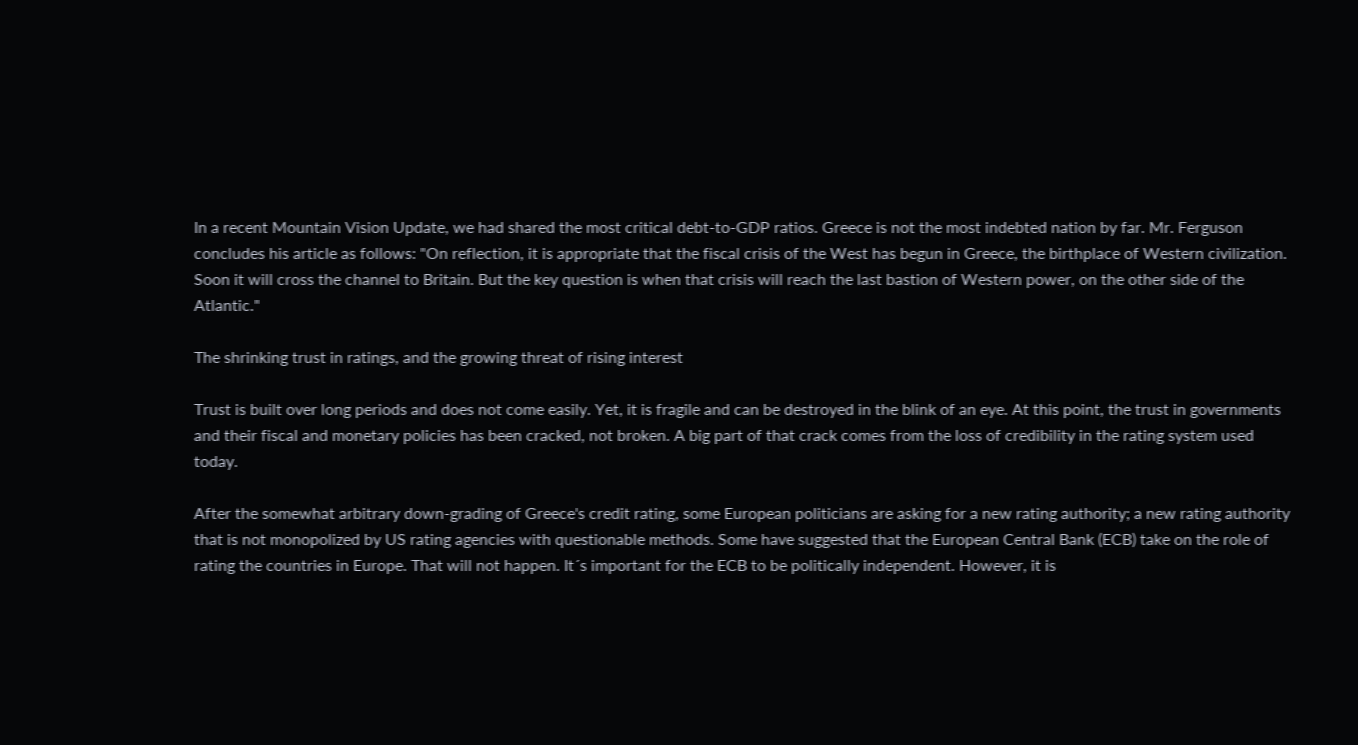In a recent Mountain Vision Update, we had shared the most critical debt-to-GDP ratios. Greece is not the most indebted nation by far. Mr. Ferguson concludes his article as follows: "On reflection, it is appropriate that the fiscal crisis of the West has begun in Greece, the birthplace of Western civilization. Soon it will cross the channel to Britain. But the key question is when that crisis will reach the last bastion of Western power, on the other side of the Atlantic."

The shrinking trust in ratings, and the growing threat of rising interest

Trust is built over long periods and does not come easily. Yet, it is fragile and can be destroyed in the blink of an eye. At this point, the trust in governments and their fiscal and monetary policies has been cracked, not broken. A big part of that crack comes from the loss of credibility in the rating system used today.

After the somewhat arbitrary down-grading of Greece's credit rating, some European politicians are asking for a new rating authority; a new rating authority that is not monopolized by US rating agencies with questionable methods. Some have suggested that the European Central Bank (ECB) take on the role of rating the countries in Europe. That will not happen. It´s important for the ECB to be politically independent. However, it is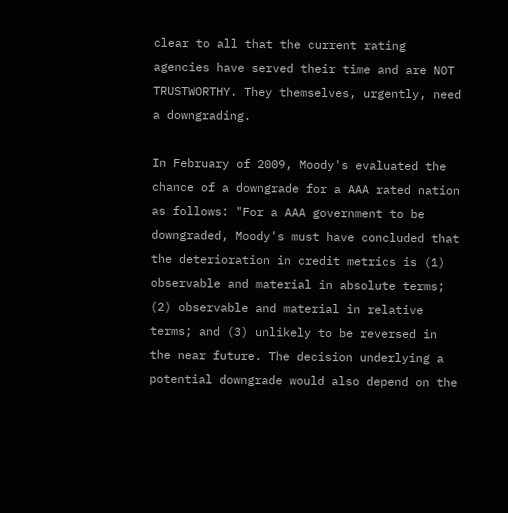clear to all that the current rating agencies have served their time and are NOT TRUSTWORTHY. They themselves, urgently, need a downgrading.

In February of 2009, Moody's evaluated the chance of a downgrade for a AAA rated nation as follows: "For a AAA government to be downgraded, Moody's must have concluded that the deterioration in credit metrics is (1) observable and material in absolute terms; (2) observable and material in relative terms; and (3) unlikely to be reversed in the near future. The decision underlying a potential downgrade would also depend on the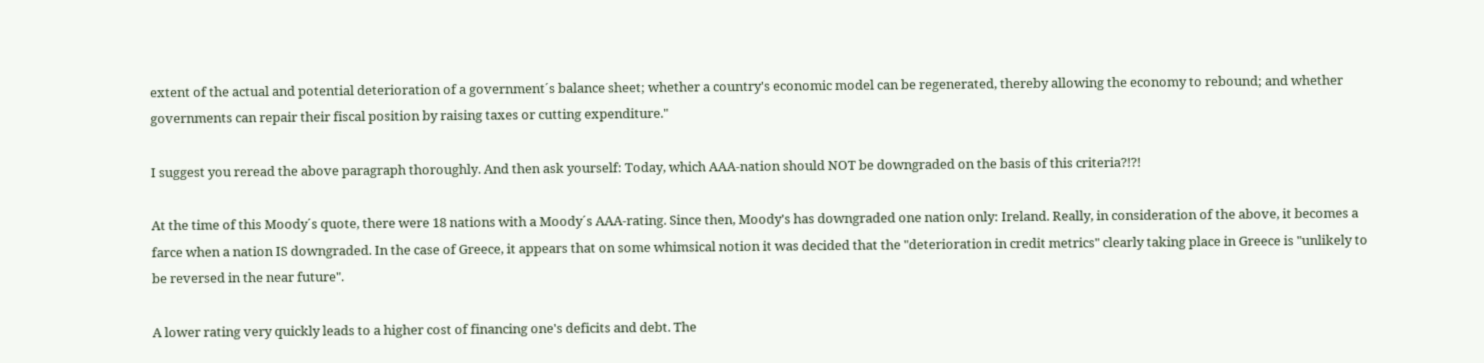extent of the actual and potential deterioration of a government´s balance sheet; whether a country's economic model can be regenerated, thereby allowing the economy to rebound; and whether governments can repair their fiscal position by raising taxes or cutting expenditure."

I suggest you reread the above paragraph thoroughly. And then ask yourself: Today, which AAA-nation should NOT be downgraded on the basis of this criteria?!?!

At the time of this Moody´s quote, there were 18 nations with a Moody´s AAA-rating. Since then, Moody's has downgraded one nation only: Ireland. Really, in consideration of the above, it becomes a farce when a nation IS downgraded. In the case of Greece, it appears that on some whimsical notion it was decided that the "deterioration in credit metrics" clearly taking place in Greece is "unlikely to be reversed in the near future".

A lower rating very quickly leads to a higher cost of financing one's deficits and debt. The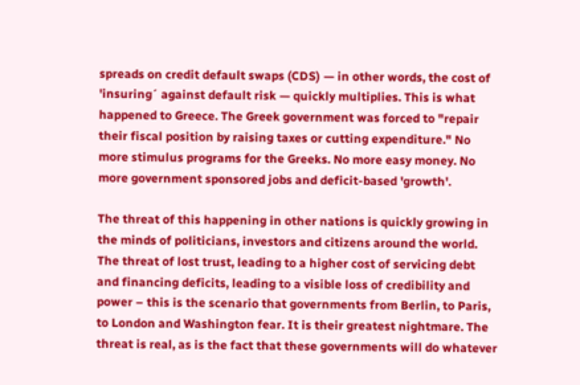spreads on credit default swaps (CDS) — in other words, the cost of 'insuring´ against default risk — quickly multiplies. This is what happened to Greece. The Greek government was forced to "repair their fiscal position by raising taxes or cutting expenditure." No more stimulus programs for the Greeks. No more easy money. No more government sponsored jobs and deficit-based 'growth'.

The threat of this happening in other nations is quickly growing in the minds of politicians, investors and citizens around the world. The threat of lost trust, leading to a higher cost of servicing debt and financing deficits, leading to a visible loss of credibility and power – this is the scenario that governments from Berlin, to Paris, to London and Washington fear. It is their greatest nightmare. The threat is real, as is the fact that these governments will do whatever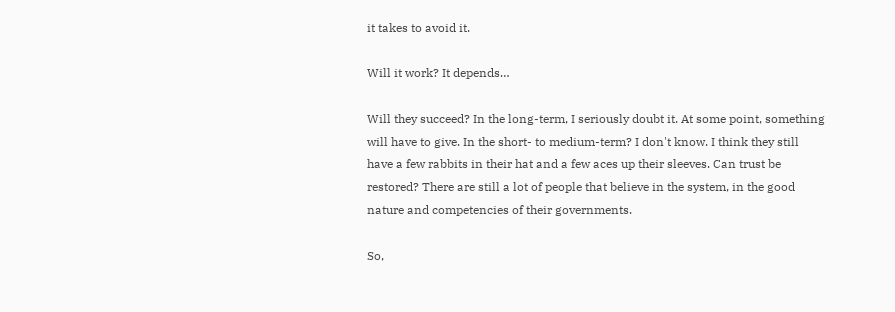it takes to avoid it.

Will it work? It depends…

Will they succeed? In the long-term, I seriously doubt it. At some point, something will have to give. In the short- to medium-term? I don't know. I think they still have a few rabbits in their hat and a few aces up their sleeves. Can trust be restored? There are still a lot of people that believe in the system, in the good nature and competencies of their governments.

So,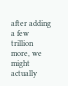after adding a few trillion more, we might actually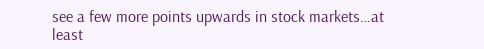see a few more points upwards in stock markets…at least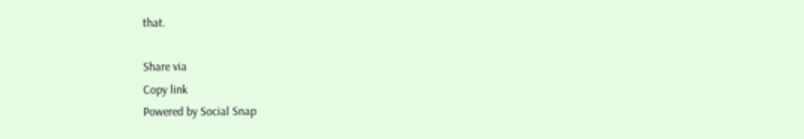that.

Share via
Copy link
Powered by Social Snap